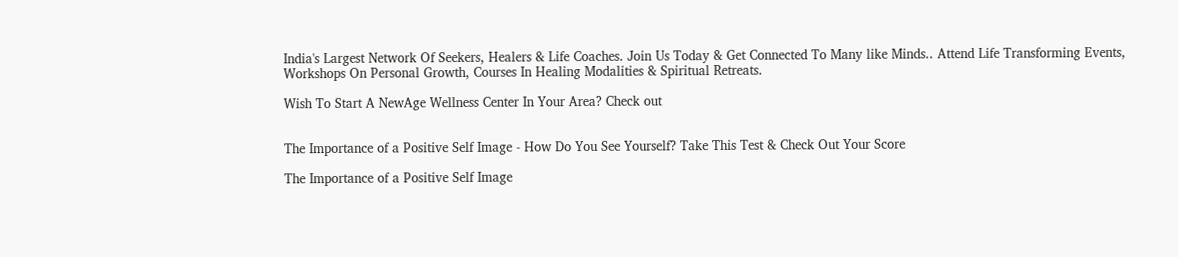India's Largest Network Of Seekers, Healers & Life Coaches. Join Us Today & Get Connected To Many like Minds.. Attend Life Transforming Events, Workshops On Personal Growth, Courses In Healing Modalities & Spiritual Retreats.

Wish To Start A NewAge Wellness Center In Your Area? Check out


The Importance of a Positive Self Image - How Do You See Yourself? Take This Test & Check Out Your Score

The Importance of a Positive Self Image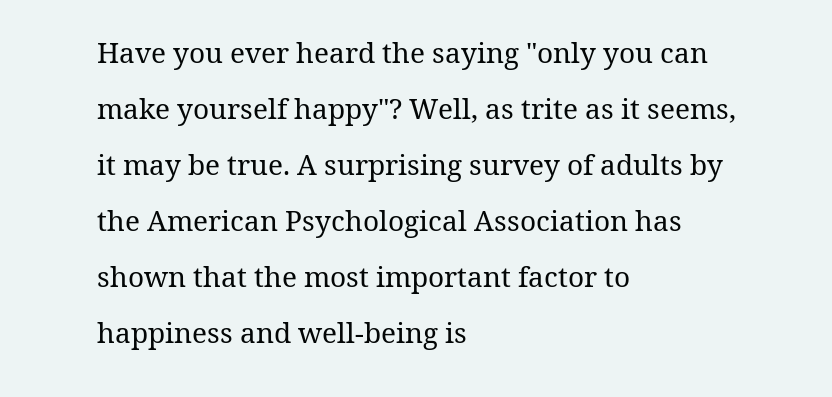Have you ever heard the saying "only you can make yourself happy"? Well, as trite as it seems, it may be true. A surprising survey of adults by the American Psychological Association has shown that the most important factor to happiness and well-being is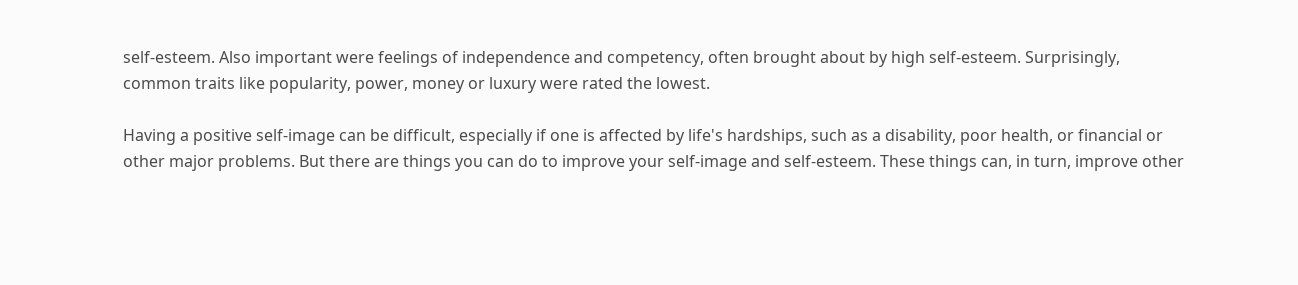self-esteem. Also important were feelings of independence and competency, often brought about by high self-esteem. Surprisingly, common traits like popularity, power, money or luxury were rated the lowest.

Having a positive self-image can be difficult, especially if one is affected by life's hardships, such as a disability, poor health, or financial or other major problems. But there are things you can do to improve your self-image and self-esteem. These things can, in turn, improve other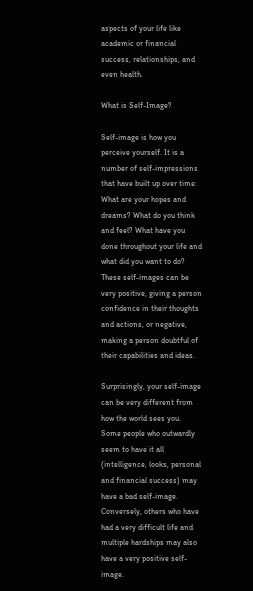aspects of your life like academic or financial success, relationships, and even health.

What is Self-Image?

Self-image is how you perceive yourself. It is a number of self-impressions that have built up over time: What are your hopes and dreams? What do you think and feel? What have you done throughout your life and what did you want to do? These self-images can be very positive, giving a person confidence in their thoughts and actions, or negative, making a person doubtful of their capabilities and ideas.

Surprisingly, your self-image can be very different from how the world sees you. Some people who outwardly seem to have it all (intelligence, looks, personal and financial success) may have a bad self-image. Conversely, others who have had a very difficult life and multiple hardships may also have a very positive self-image.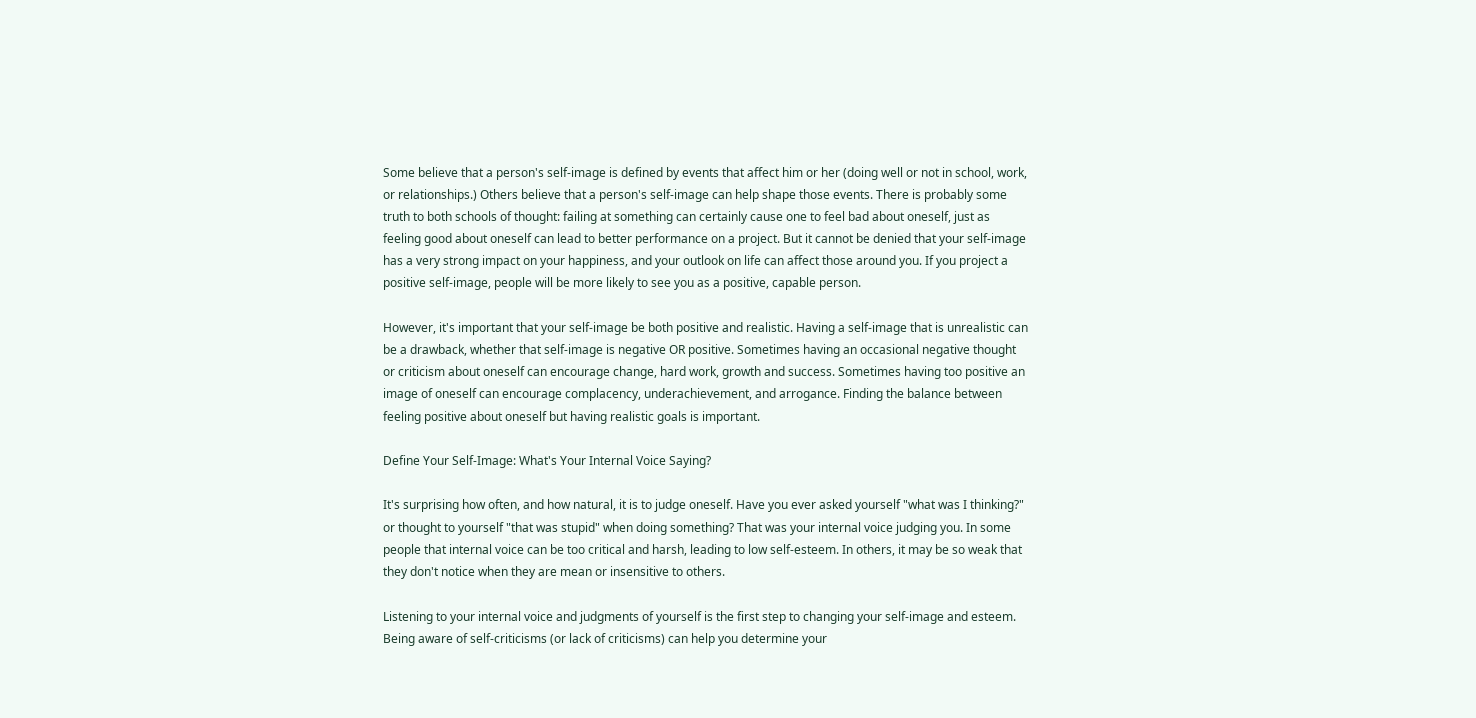Some believe that a person's self-image is defined by events that affect him or her (doing well or not in school, work, or relationships.) Others believe that a person's self-image can help shape those events. There is probably some truth to both schools of thought: failing at something can certainly cause one to feel bad about oneself, just as feeling good about oneself can lead to better performance on a project. But it cannot be denied that your self-image has a very strong impact on your happiness, and your outlook on life can affect those around you. If you project a positive self-image, people will be more likely to see you as a positive, capable person.

However, it's important that your self-image be both positive and realistic. Having a self-image that is unrealistic can be a drawback, whether that self-image is negative OR positive. Sometimes having an occasional negative thought or criticism about oneself can encourage change, hard work, growth and success. Sometimes having too positive an image of oneself can encourage complacency, underachievement, and arrogance. Finding the balance between feeling positive about oneself but having realistic goals is important.

Define Your Self-Image: What's Your Internal Voice Saying?

It's surprising how often, and how natural, it is to judge oneself. Have you ever asked yourself "what was I thinking?" or thought to yourself "that was stupid" when doing something? That was your internal voice judging you. In some people that internal voice can be too critical and harsh, leading to low self-esteem. In others, it may be so weak that they don't notice when they are mean or insensitive to others.

Listening to your internal voice and judgments of yourself is the first step to changing your self-image and esteem. Being aware of self-criticisms (or lack of criticisms) can help you determine your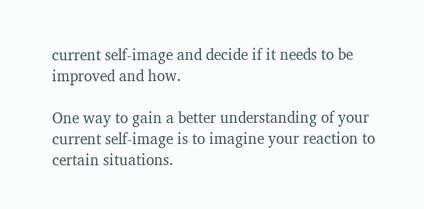current self-image and decide if it needs to be improved and how.

One way to gain a better understanding of your current self-image is to imagine your reaction to certain situations.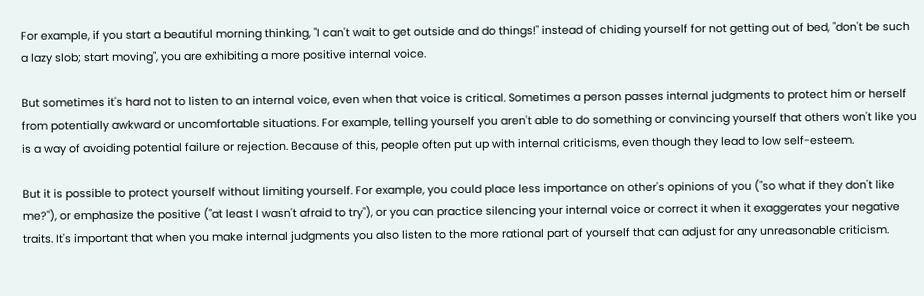For example, if you start a beautiful morning thinking, "I can't wait to get outside and do things!" instead of chiding yourself for not getting out of bed, "don't be such a lazy slob; start moving", you are exhibiting a more positive internal voice.

But sometimes it's hard not to listen to an internal voice, even when that voice is critical. Sometimes a person passes internal judgments to protect him or herself from potentially awkward or uncomfortable situations. For example, telling yourself you aren't able to do something or convincing yourself that others won't like you is a way of avoiding potential failure or rejection. Because of this, people often put up with internal criticisms, even though they lead to low self-esteem.

But it is possible to protect yourself without limiting yourself. For example, you could place less importance on other's opinions of you ("so what if they don't like me?"), or emphasize the positive ("at least I wasn't afraid to try"), or you can practice silencing your internal voice or correct it when it exaggerates your negative traits. It's important that when you make internal judgments you also listen to the more rational part of yourself that can adjust for any unreasonable criticism.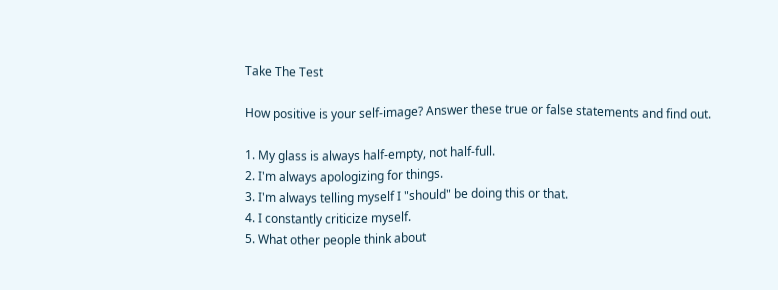Take The Test

How positive is your self-image? Answer these true or false statements and find out.

1. My glass is always half-empty, not half-full.
2. I'm always apologizing for things.
3. I'm always telling myself I "should" be doing this or that.
4. I constantly criticize myself.
5. What other people think about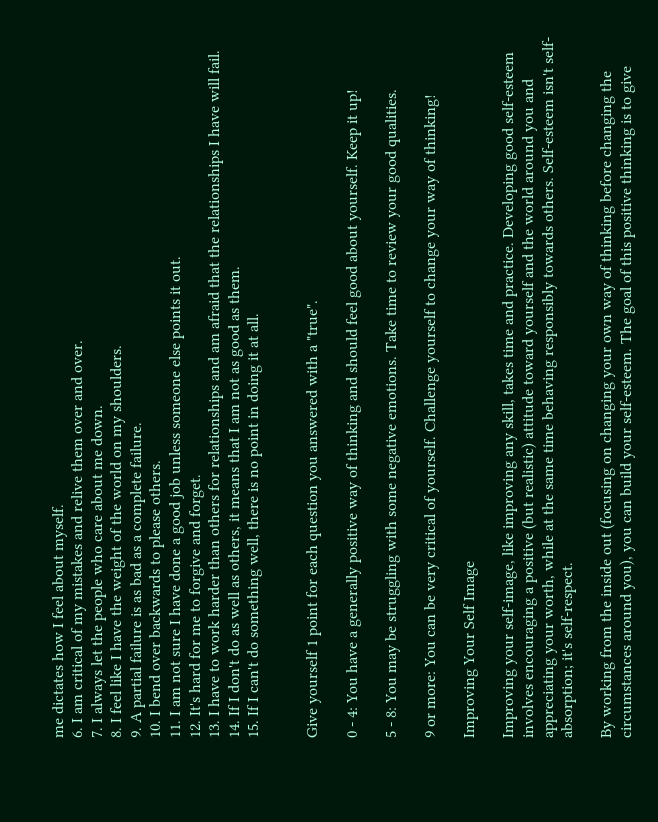me dictates how I feel about myself.
6. I am critical of my mistakes and relive them over and over.
7. I always let the people who care about me down.
8. I feel like I have the weight of the world on my shoulders.
9. A partial failure is as bad as a complete failure.
10. I bend over backwards to please others.
11. I am not sure I have done a good job unless someone else points it out.
12. It's hard for me to forgive and forget.
13. I have to work harder than others for relationships and am afraid that the relationships I have will fail.
14. If I don't do as well as others, it means that I am not as good as them.
15. If I can't do something well, there is no point in doing it at all.


Give yourself 1 point for each question you answered with a "true".

0 - 4: You have a generally positive way of thinking and should feel good about yourself. Keep it up!

5 - 8: You may be struggling with some negative emotions. Take time to review your good qualities.

9 or more: You can be very critical of yourself. Challenge yourself to change your way of thinking!

Improving Your Self Image

Improving your self-image, like improving any skill, takes time and practice. Developing good self-esteem involves encouraging a positive (but realistic) attitude toward yourself and the world around you and appreciating your worth, while at the same time behaving responsibly towards others. Self-esteem isn't self-absorption; it's self-respect.

By working from the inside out (focusing on changing your own way of thinking before changing the circumstances around you), you can build your self-esteem. The goal of this positive thinking is to give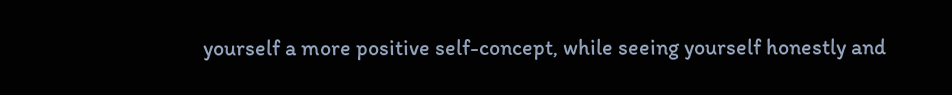yourself a more positive self-concept, while seeing yourself honestly and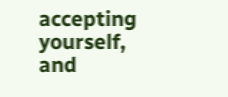accepting yourself, and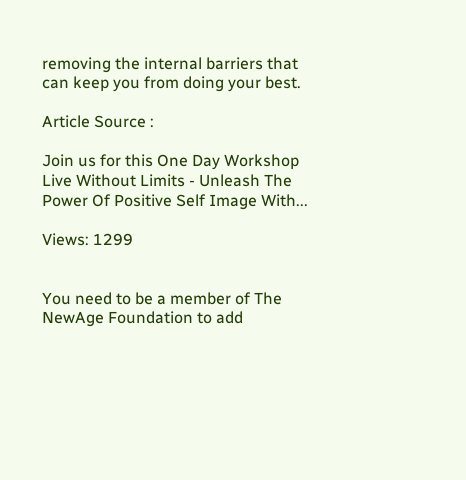removing the internal barriers that can keep you from doing your best.

Article Source :

Join us for this One Day Workshop Live Without Limits - Unleash The Power Of Positive Self Image With...

Views: 1299


You need to be a member of The NewAge Foundation to add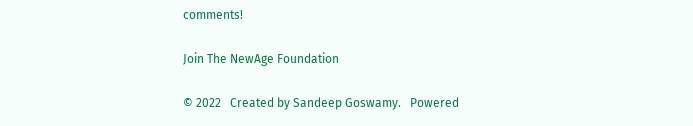comments!

Join The NewAge Foundation

© 2022   Created by Sandeep Goswamy.   Powered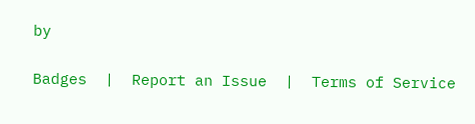by

Badges  |  Report an Issue  |  Terms of Service